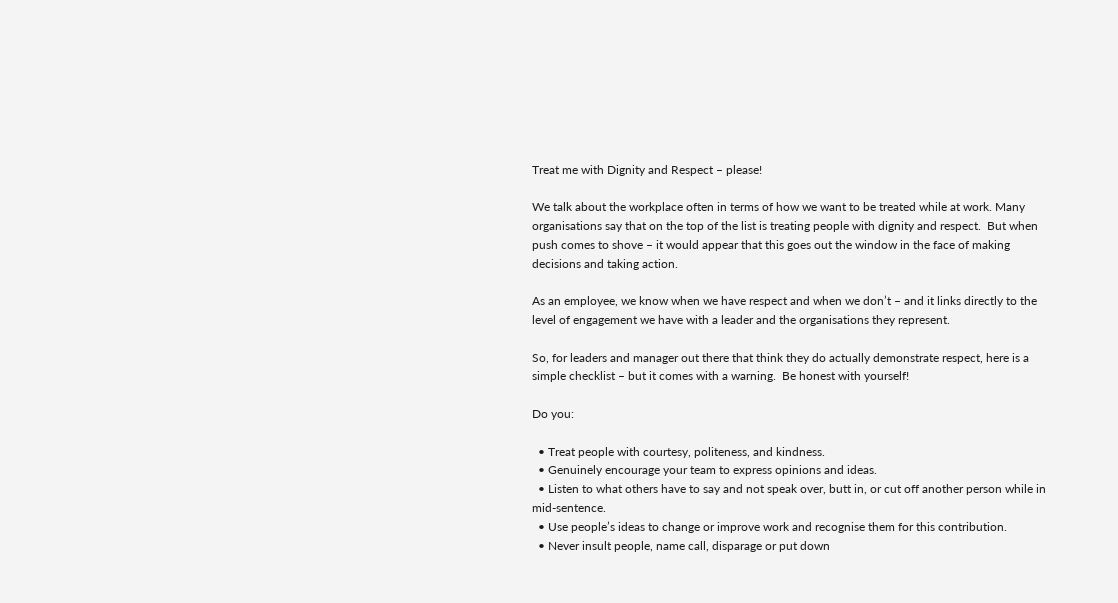Treat me with Dignity and Respect – please!

We talk about the workplace often in terms of how we want to be treated while at work. Many organisations say that on the top of the list is treating people with dignity and respect.  But when push comes to shove – it would appear that this goes out the window in the face of making decisions and taking action.

As an employee, we know when we have respect and when we don’t – and it links directly to the level of engagement we have with a leader and the organisations they represent.

So, for leaders and manager out there that think they do actually demonstrate respect, here is a simple checklist – but it comes with a warning.  Be honest with yourself!

Do you:

  • Treat people with courtesy, politeness, and kindness.
  • Genuinely encourage your team to express opinions and ideas.
  • Listen to what others have to say and not speak over, butt in, or cut off another person while in mid-sentence.
  • Use people’s ideas to change or improve work and recognise them for this contribution.
  • Never insult people, name call, disparage or put down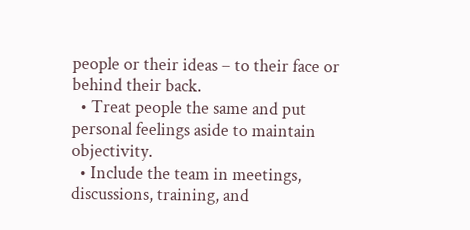people or their ideas – to their face or behind their back.
  • Treat people the same and put personal feelings aside to maintain objectivity.
  • Include the team in meetings, discussions, training, and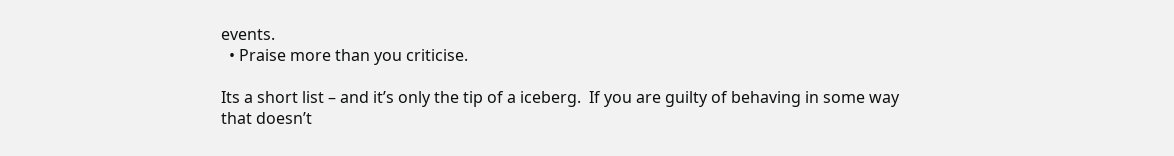events.
  • Praise more than you criticise.

Its a short list – and it’s only the tip of a iceberg.  If you are guilty of behaving in some way that doesn’t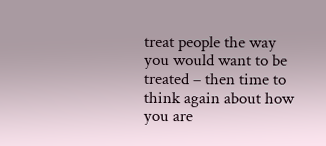treat people the way you would want to be treated – then time to think again about how you are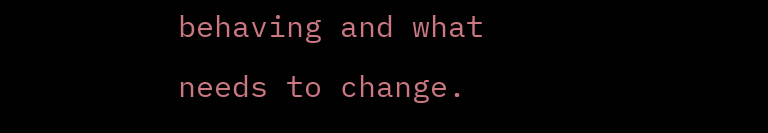behaving and what needs to change.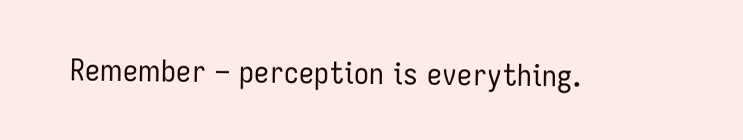Remember – perception is everything.